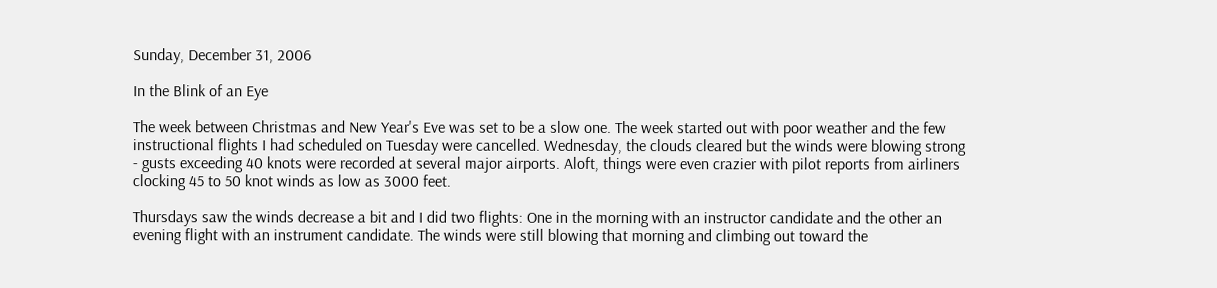Sunday, December 31, 2006

In the Blink of an Eye

The week between Christmas and New Year's Eve was set to be a slow one. The week started out with poor weather and the few instructional flights I had scheduled on Tuesday were cancelled. Wednesday, the clouds cleared but the winds were blowing strong - gusts exceeding 40 knots were recorded at several major airports. Aloft, things were even crazier with pilot reports from airliners clocking 45 to 50 knot winds as low as 3000 feet.

Thursdays saw the winds decrease a bit and I did two flights: One in the morning with an instructor candidate and the other an evening flight with an instrument candidate. The winds were still blowing that morning and climbing out toward the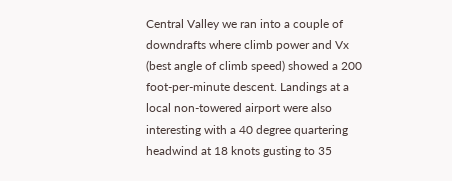Central Valley we ran into a couple of downdrafts where climb power and Vx (best angle of climb speed) showed a 200 foot-per-minute descent. Landings at a local non-towered airport were also interesting with a 40 degree quartering headwind at 18 knots gusting to 35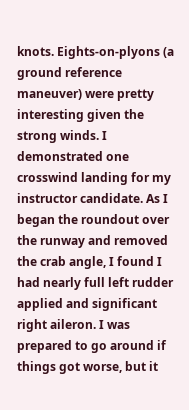knots. Eights-on-plyons (a ground reference maneuver) were pretty interesting given the strong winds. I demonstrated one crosswind landing for my instructor candidate. As I began the roundout over the runway and removed the crab angle, I found I had nearly full left rudder applied and significant right aileron. I was prepared to go around if things got worse, but it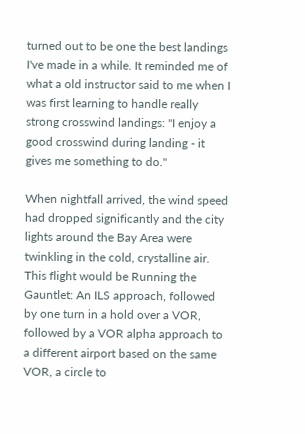turned out to be one the best landings I've made in a while. It reminded me of what a old instructor said to me when I was first learning to handle really strong crosswind landings: "I enjoy a good crosswind during landing - it gives me something to do."

When nightfall arrived, the wind speed had dropped significantly and the city lights around the Bay Area were twinkling in the cold, crystalline air. This flight would be Running the Gauntlet: An ILS approach, followed by one turn in a hold over a VOR, followed by a VOR alpha approach to a different airport based on the same VOR, a circle to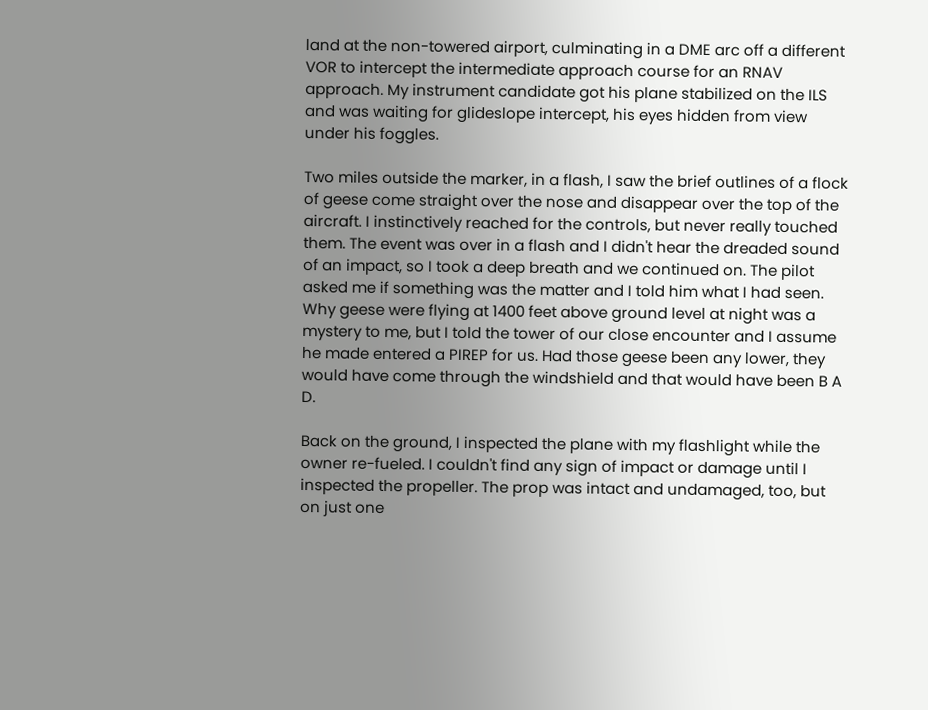land at the non-towered airport, culminating in a DME arc off a different VOR to intercept the intermediate approach course for an RNAV approach. My instrument candidate got his plane stabilized on the ILS and was waiting for glideslope intercept, his eyes hidden from view under his foggles.

Two miles outside the marker, in a flash, I saw the brief outlines of a flock of geese come straight over the nose and disappear over the top of the aircraft. I instinctively reached for the controls, but never really touched them. The event was over in a flash and I didn't hear the dreaded sound of an impact, so I took a deep breath and we continued on. The pilot asked me if something was the matter and I told him what I had seen. Why geese were flying at 1400 feet above ground level at night was a mystery to me, but I told the tower of our close encounter and I assume he made entered a PIREP for us. Had those geese been any lower, they would have come through the windshield and that would have been B A D.

Back on the ground, I inspected the plane with my flashlight while the owner re-fueled. I couldn't find any sign of impact or damage until I inspected the propeller. The prop was intact and undamaged, too, but on just one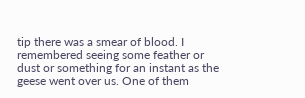tip there was a smear of blood. I remembered seeing some feather or dust or something for an instant as the geese went over us. One of them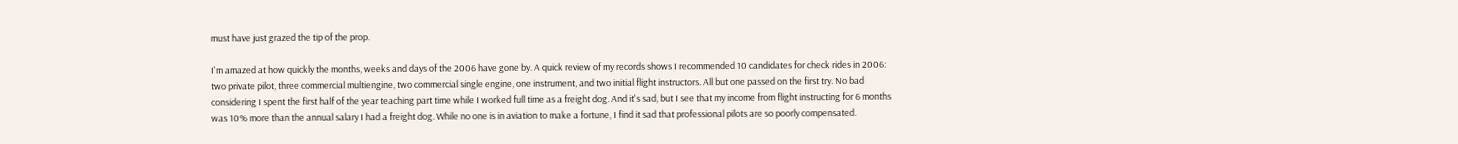must have just grazed the tip of the prop.

I'm amazed at how quickly the months, weeks and days of the 2006 have gone by. A quick review of my records shows I recommended 10 candidates for check rides in 2006: two private pilot, three commercial multiengine, two commercial single engine, one instrument, and two initial flight instructors. All but one passed on the first try. No bad considering I spent the first half of the year teaching part time while I worked full time as a freight dog. And it's sad, but I see that my income from flight instructing for 6 months was 10% more than the annual salary I had a freight dog. While no one is in aviation to make a fortune, I find it sad that professional pilots are so poorly compensated.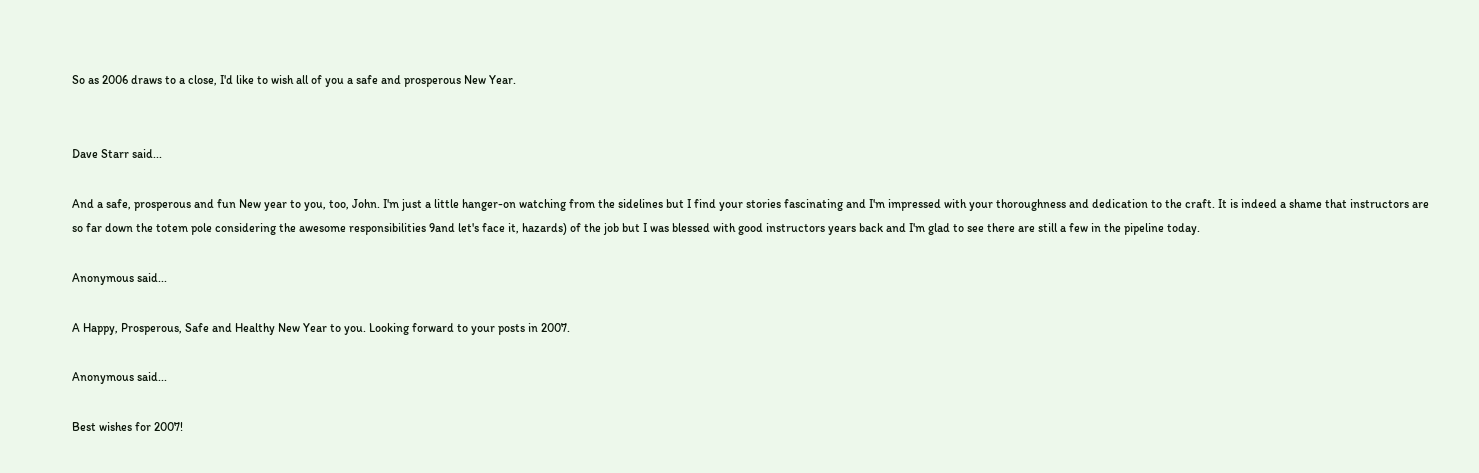So as 2006 draws to a close, I'd like to wish all of you a safe and prosperous New Year.


Dave Starr said...

And a safe, prosperous and fun New year to you, too, John. I'm just a little hanger-on watching from the sidelines but I find your stories fascinating and I'm impressed with your thoroughness and dedication to the craft. It is indeed a shame that instructors are so far down the totem pole considering the awesome responsibilities 9and let's face it, hazards) of the job but I was blessed with good instructors years back and I'm glad to see there are still a few in the pipeline today.

Anonymous said...

A Happy, Prosperous, Safe and Healthy New Year to you. Looking forward to your posts in 2007.

Anonymous said...

Best wishes for 2007!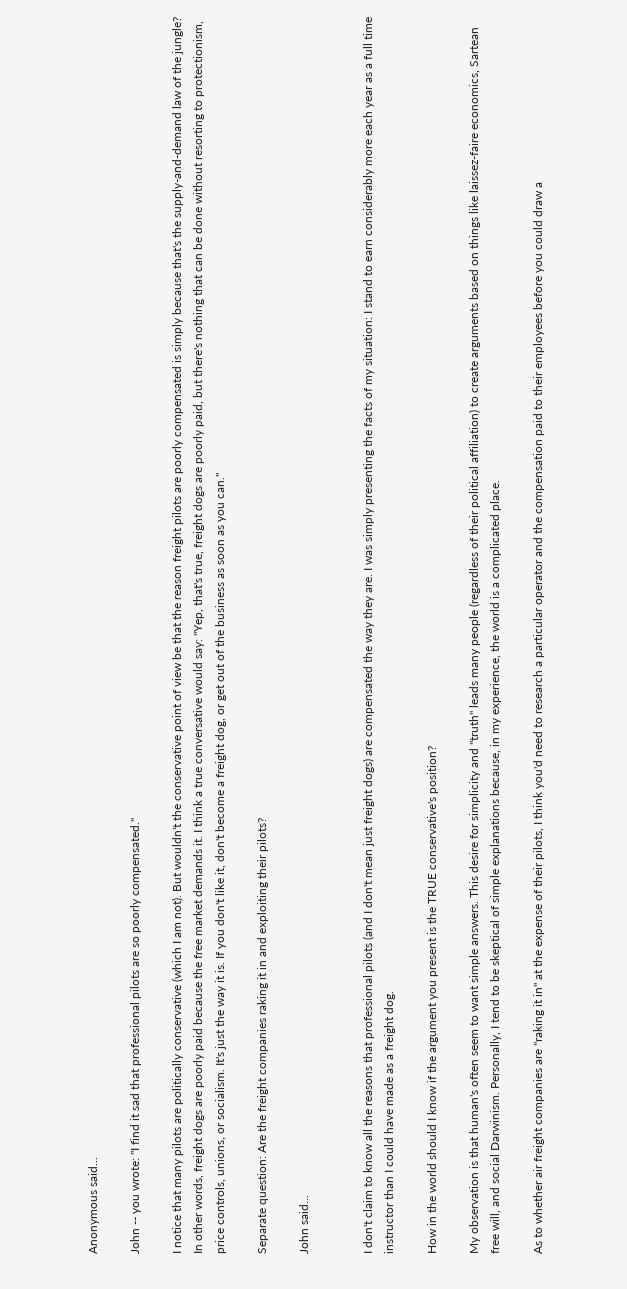Anonymous said...

John -- you wrote: "I find it sad that professional pilots are so poorly compensated."

I notice that many pilots are politically conservative (which I am not). But wouldn't the conservative point of view be that the reason freight pilots are poorly compensated is simply because that's the supply-and-demand law of the jungle? In other words, freight dogs are poorly paid because the free market demands it. I think a true conversative would say: "Yep, that's true, freight dogs are poorly paid, but there's nothing that can be done without resorting to protectionism, price controls, unions, or socialism. It's just the way it is. If you don't like it, don't become a freight dog, or get out of the business as soon as you can."

Separate question: Are the freight companies raking it in and exploiting their pilots?

John said...


I don't claim to know all the reasons that professional pilots (and I don't mean just freight dogs) are compensated the way they are. I was simply presenting the facts of my situation: I stand to earn considerably more each year as a full time instructor than I could have made as a freight dog.

How in the world should I know if the argument you present is the TRUE conservative's position?

My observation is that human's often seem to want simple answers. This desire for simplicity and "truth" leads many people (regardless of their political affiliation) to create arguments based on things like laissez-faire economics, Sartean free will, and social Darwinism. Personally, I tend to be skeptical of simple explanations because, in my experience, the world is a complicated place.

As to whether air freight companies are "raking it in" at the expense of their pilots, I think you'd need to research a particular operator and the compensation paid to their employees before you could draw a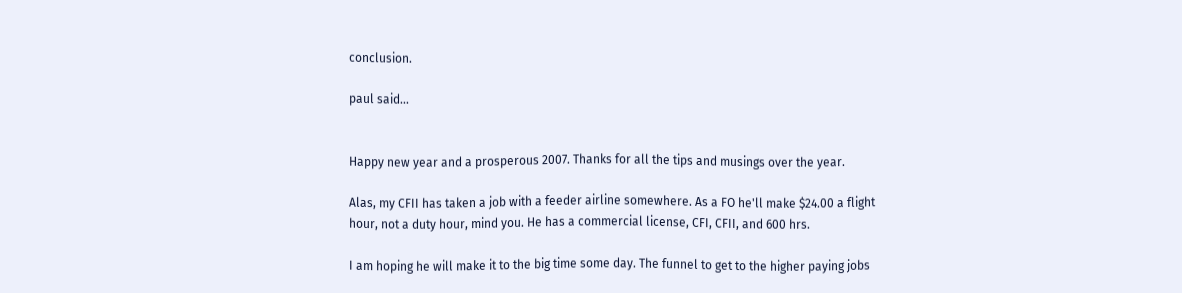conclusion.

paul said...


Happy new year and a prosperous 2007. Thanks for all the tips and musings over the year.

Alas, my CFII has taken a job with a feeder airline somewhere. As a FO he'll make $24.00 a flight hour, not a duty hour, mind you. He has a commercial license, CFI, CFII, and 600 hrs.

I am hoping he will make it to the big time some day. The funnel to get to the higher paying jobs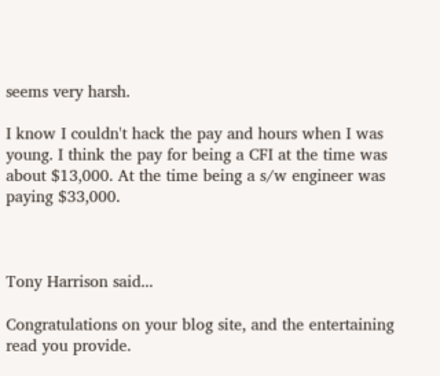seems very harsh.

I know I couldn't hack the pay and hours when I was young. I think the pay for being a CFI at the time was about $13,000. At the time being a s/w engineer was paying $33,000.



Tony Harrison said...

Congratulations on your blog site, and the entertaining read you provide.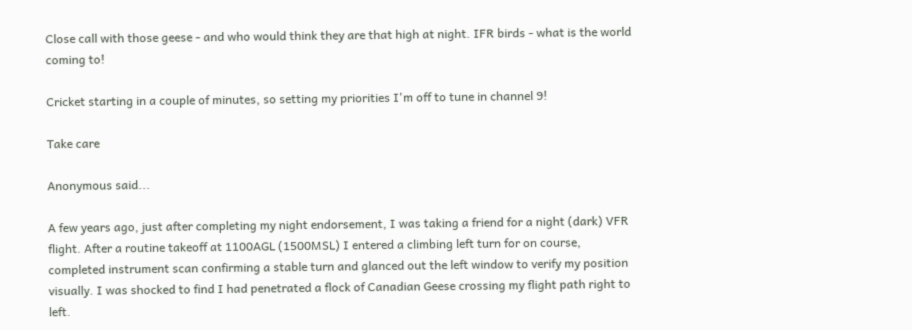Close call with those geese - and who would think they are that high at night. IFR birds - what is the world coming to!

Cricket starting in a couple of minutes, so setting my priorities I'm off to tune in channel 9!

Take care

Anonymous said...

A few years ago, just after completing my night endorsement, I was taking a friend for a night (dark) VFR flight. After a routine takeoff at 1100AGL (1500MSL) I entered a climbing left turn for on course, completed instrument scan confirming a stable turn and glanced out the left window to verify my position visually. I was shocked to find I had penetrated a flock of Canadian Geese crossing my flight path right to left.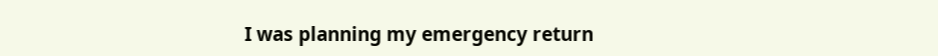I was planning my emergency return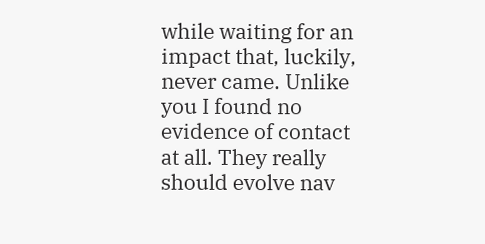while waiting for an impact that, luckily, never came. Unlike you I found no evidence of contact at all. They really should evolve nav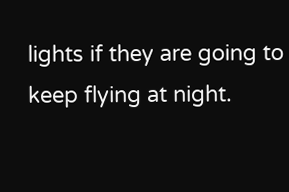lights if they are going to keep flying at night.